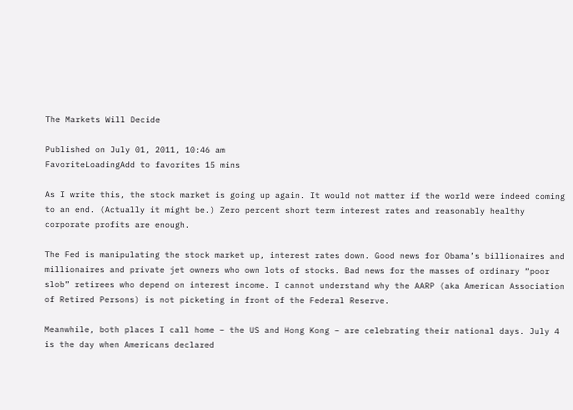The Markets Will Decide

Published on July 01, 2011, 10:46 am
FavoriteLoadingAdd to favorites 15 mins

As I write this, the stock market is going up again. It would not matter if the world were indeed coming to an end. (Actually it might be.) Zero percent short term interest rates and reasonably healthy corporate profits are enough.

The Fed is manipulating the stock market up, interest rates down. Good news for Obama’s billionaires and millionaires and private jet owners who own lots of stocks. Bad news for the masses of ordinary “poor slob” retirees who depend on interest income. I cannot understand why the AARP (aka American Association of Retired Persons) is not picketing in front of the Federal Reserve.

Meanwhile, both places I call home – the US and Hong Kong – are celebrating their national days. July 4 is the day when Americans declared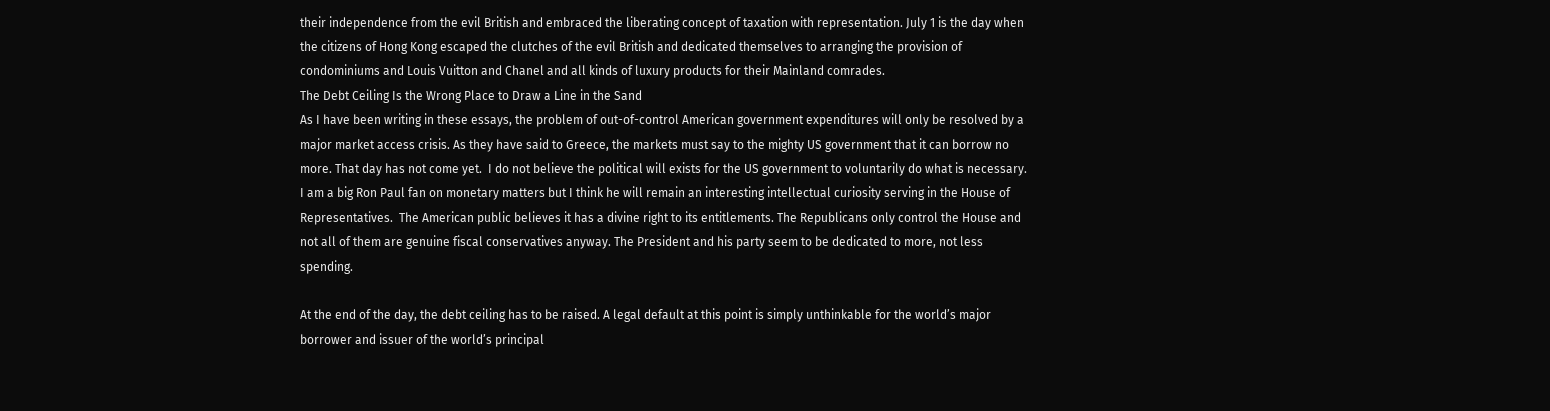their independence from the evil British and embraced the liberating concept of taxation with representation. July 1 is the day when the citizens of Hong Kong escaped the clutches of the evil British and dedicated themselves to arranging the provision of condominiums and Louis Vuitton and Chanel and all kinds of luxury products for their Mainland comrades.
The Debt Ceiling Is the Wrong Place to Draw a Line in the Sand
As I have been writing in these essays, the problem of out-of-control American government expenditures will only be resolved by a major market access crisis. As they have said to Greece, the markets must say to the mighty US government that it can borrow no more. That day has not come yet.  I do not believe the political will exists for the US government to voluntarily do what is necessary. I am a big Ron Paul fan on monetary matters but I think he will remain an interesting intellectual curiosity serving in the House of Representatives.  The American public believes it has a divine right to its entitlements. The Republicans only control the House and not all of them are genuine fiscal conservatives anyway. The President and his party seem to be dedicated to more, not less spending.

At the end of the day, the debt ceiling has to be raised. A legal default at this point is simply unthinkable for the world’s major borrower and issuer of the world’s principal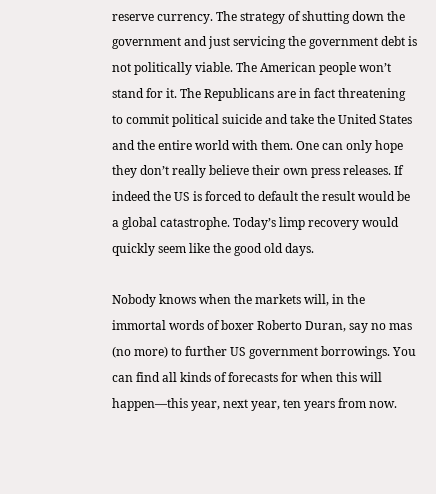reserve currency. The strategy of shutting down the government and just servicing the government debt is not politically viable. The American people won’t stand for it. The Republicans are in fact threatening to commit political suicide and take the United States and the entire world with them. One can only hope they don’t really believe their own press releases. If indeed the US is forced to default the result would be a global catastrophe. Today’s limp recovery would quickly seem like the good old days.

Nobody knows when the markets will, in the immortal words of boxer Roberto Duran, say no mas (no more) to further US government borrowings. You can find all kinds of forecasts for when this will happen—this year, next year, ten years from now.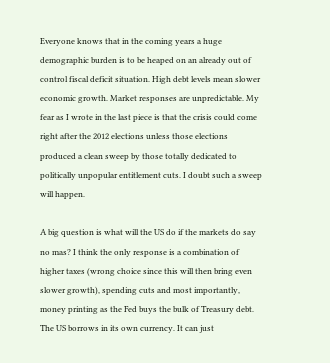Everyone knows that in the coming years a huge demographic burden is to be heaped on an already out of control fiscal deficit situation. High debt levels mean slower economic growth. Market responses are unpredictable. My fear as I wrote in the last piece is that the crisis could come right after the 2012 elections unless those elections  produced a clean sweep by those totally dedicated to politically unpopular entitlement cuts. I doubt such a sweep will happen.

A big question is what will the US do if the markets do say no mas? I think the only response is a combination of higher taxes (wrong choice since this will then bring even slower growth), spending cuts and most importantly, money printing as the Fed buys the bulk of Treasury debt. The US borrows in its own currency. It can just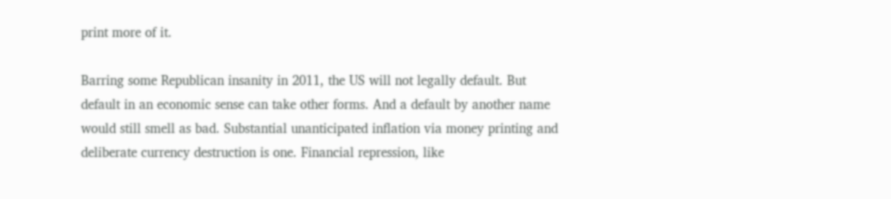print more of it.

Barring some Republican insanity in 2011, the US will not legally default. But default in an economic sense can take other forms. And a default by another name would still smell as bad. Substantial unanticipated inflation via money printing and deliberate currency destruction is one. Financial repression, like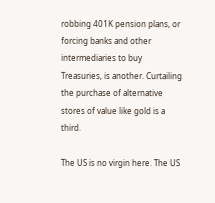robbing 401K pension plans, or forcing banks and other intermediaries to buy Treasuries, is another. Curtailing the purchase of alternative stores of value like gold is a third.

The US is no virgin here. The US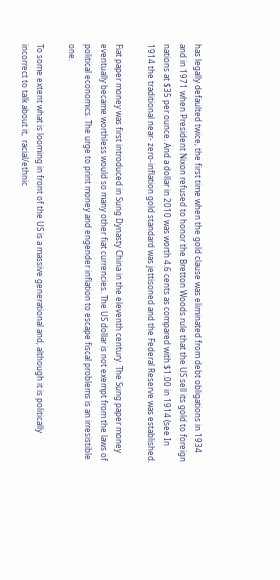has legally defaulted twice, the first time when the gold clause was eliminated from debt obligations in 1934 and in 1971 when President Nixon refused to honor the Bretton Woods rule that the US sell its gold to foreign nations at $35 per ounce. And a dollar in 2010 was worth 4.6 cents as compared with $1.00 in 1914 (see In 1914 the traditional near- zero-inflation gold standard was jettisoned and the Federal Reserve was established.

Fiat paper money was first introduced in Sung Dynasty China in the eleventh century. The Sung paper money eventually became worthless would so many other fiat currencies. The US dollar is not exempt from the laws of political economics. The urge to print money and engender inflation to escape fiscal problems is an irresistible one.

To some extent what is looming in front of the US is a massive generational and, although it is politically incorrect to talk about it,  racial/ethnic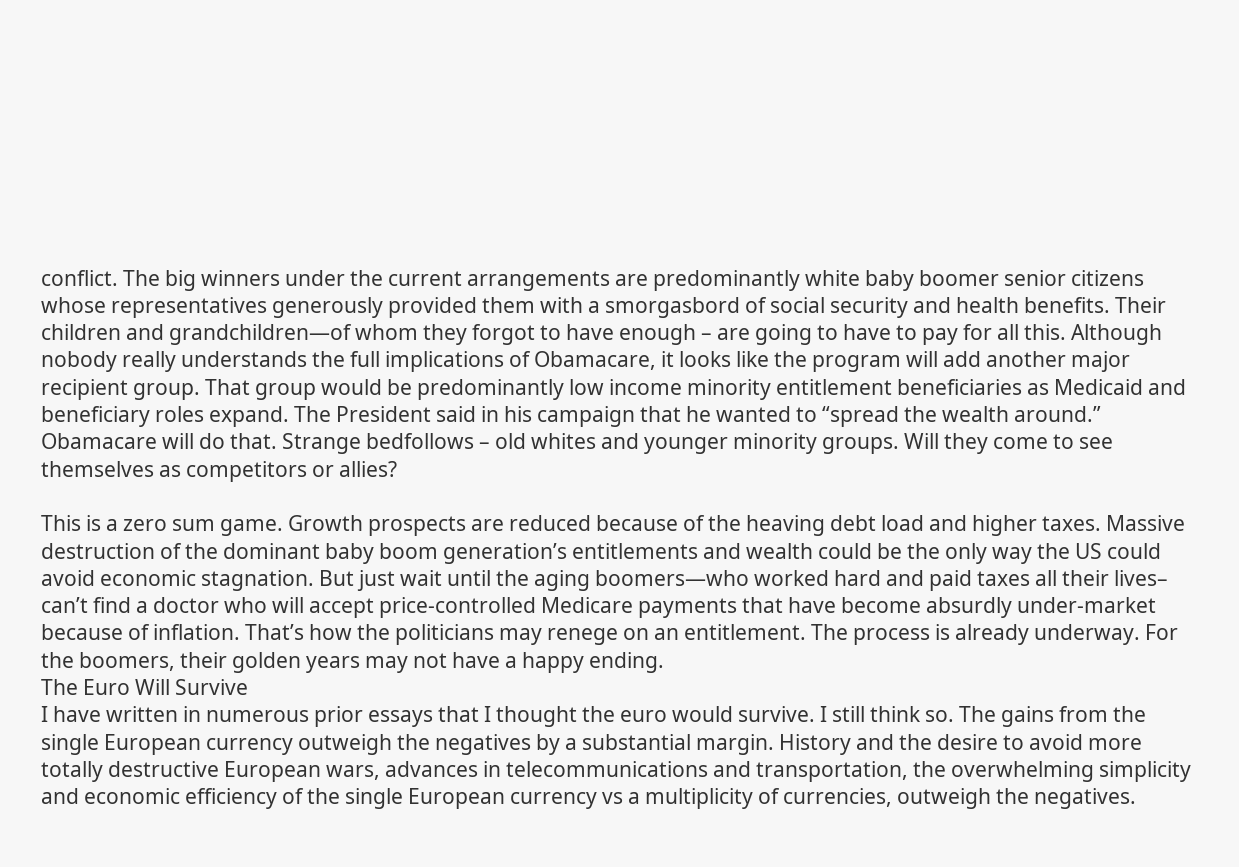conflict. The big winners under the current arrangements are predominantly white baby boomer senior citizens whose representatives generously provided them with a smorgasbord of social security and health benefits. Their children and grandchildren—of whom they forgot to have enough – are going to have to pay for all this. Although nobody really understands the full implications of Obamacare, it looks like the program will add another major recipient group. That group would be predominantly low income minority entitlement beneficiaries as Medicaid and beneficiary roles expand. The President said in his campaign that he wanted to “spread the wealth around.” Obamacare will do that. Strange bedfollows – old whites and younger minority groups. Will they come to see themselves as competitors or allies?

This is a zero sum game. Growth prospects are reduced because of the heaving debt load and higher taxes. Massive destruction of the dominant baby boom generation’s entitlements and wealth could be the only way the US could avoid economic stagnation. But just wait until the aging boomers—who worked hard and paid taxes all their lives– can’t find a doctor who will accept price-controlled Medicare payments that have become absurdly under-market because of inflation. That’s how the politicians may renege on an entitlement. The process is already underway. For the boomers, their golden years may not have a happy ending.
The Euro Will Survive
I have written in numerous prior essays that I thought the euro would survive. I still think so. The gains from the single European currency outweigh the negatives by a substantial margin. History and the desire to avoid more totally destructive European wars, advances in telecommunications and transportation, the overwhelming simplicity and economic efficiency of the single European currency vs a multiplicity of currencies, outweigh the negatives.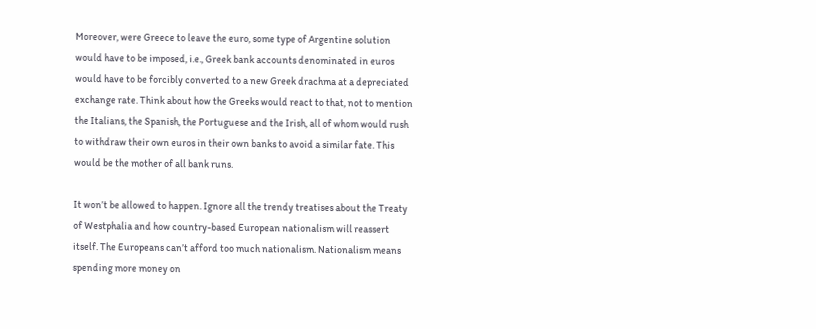Moreover, were Greece to leave the euro, some type of Argentine solution would have to be imposed, i.e., Greek bank accounts denominated in euros would have to be forcibly converted to a new Greek drachma at a depreciated exchange rate. Think about how the Greeks would react to that, not to mention the Italians, the Spanish, the Portuguese and the Irish, all of whom would rush to withdraw their own euros in their own banks to avoid a similar fate. This would be the mother of all bank runs.

It won’t be allowed to happen. Ignore all the trendy treatises about the Treaty of Westphalia and how country-based European nationalism will reassert itself. The Europeans can’t afford too much nationalism. Nationalism means spending more money on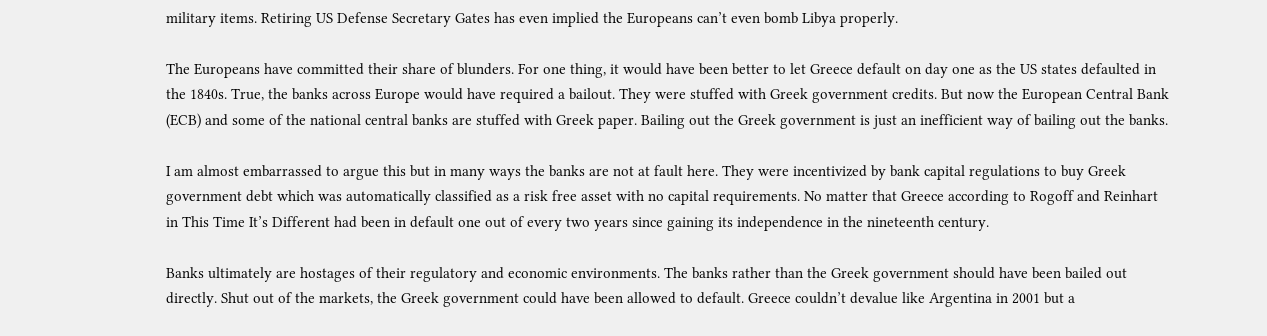military items. Retiring US Defense Secretary Gates has even implied the Europeans can’t even bomb Libya properly.

The Europeans have committed their share of blunders. For one thing, it would have been better to let Greece default on day one as the US states defaulted in the 1840s. True, the banks across Europe would have required a bailout. They were stuffed with Greek government credits. But now the European Central Bank (ECB) and some of the national central banks are stuffed with Greek paper. Bailing out the Greek government is just an inefficient way of bailing out the banks.

I am almost embarrassed to argue this but in many ways the banks are not at fault here. They were incentivized by bank capital regulations to buy Greek government debt which was automatically classified as a risk free asset with no capital requirements. No matter that Greece according to Rogoff and Reinhart in This Time It’s Different had been in default one out of every two years since gaining its independence in the nineteenth century.

Banks ultimately are hostages of their regulatory and economic environments. The banks rather than the Greek government should have been bailed out directly. Shut out of the markets, the Greek government could have been allowed to default. Greece couldn’t devalue like Argentina in 2001 but a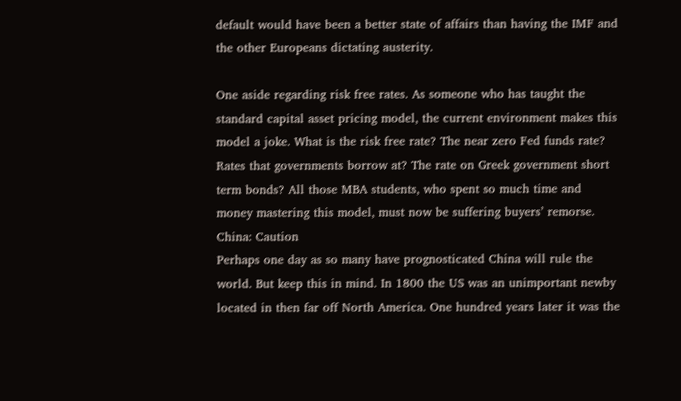default would have been a better state of affairs than having the IMF and the other Europeans dictating austerity.

One aside regarding risk free rates. As someone who has taught the standard capital asset pricing model, the current environment makes this model a joke. What is the risk free rate? The near zero Fed funds rate? Rates that governments borrow at? The rate on Greek government short term bonds? All those MBA students, who spent so much time and money mastering this model, must now be suffering buyers’ remorse.
China: Caution
Perhaps one day as so many have prognosticated China will rule the world. But keep this in mind. In 1800 the US was an unimportant newby located in then far off North America. One hundred years later it was the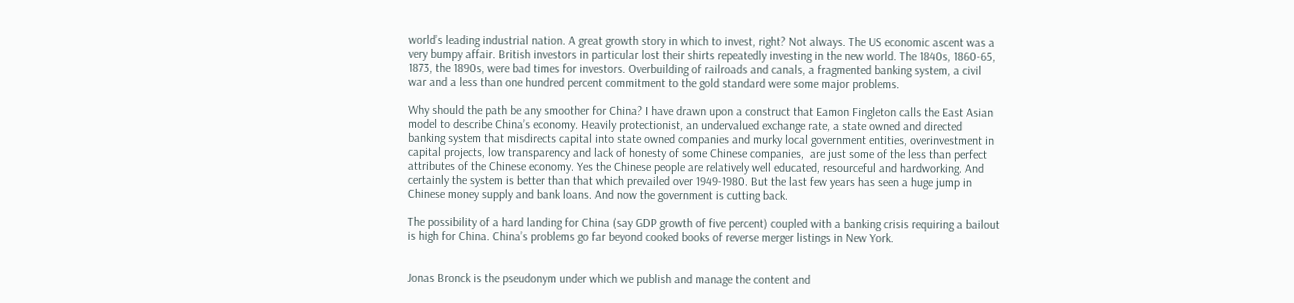world’s leading industrial nation. A great growth story in which to invest, right? Not always. The US economic ascent was a very bumpy affair. British investors in particular lost their shirts repeatedly investing in the new world. The 1840s, 1860-65, 1873, the 1890s, were bad times for investors. Overbuilding of railroads and canals, a fragmented banking system, a civil war and a less than one hundred percent commitment to the gold standard were some major problems.

Why should the path be any smoother for China? I have drawn upon a construct that Eamon Fingleton calls the East Asian model to describe China’s economy. Heavily protectionist, an undervalued exchange rate, a state owned and directed banking system that misdirects capital into state owned companies and murky local government entities, overinvestment in capital projects, low transparency and lack of honesty of some Chinese companies,  are just some of the less than perfect attributes of the Chinese economy. Yes the Chinese people are relatively well educated, resourceful and hardworking. And certainly the system is better than that which prevailed over 1949-1980. But the last few years has seen a huge jump in Chinese money supply and bank loans. And now the government is cutting back.

The possibility of a hard landing for China (say GDP growth of five percent) coupled with a banking crisis requiring a bailout is high for China. China’s problems go far beyond cooked books of reverse merger listings in New York.


Jonas Bronck is the pseudonym under which we publish and manage the content and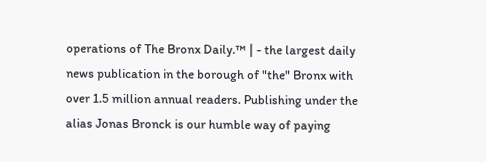operations of The Bronx Daily.™ | - the largest daily news publication in the borough of "the" Bronx with over 1.5 million annual readers. Publishing under the alias Jonas Bronck is our humble way of paying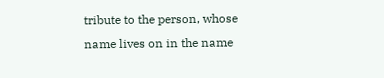tribute to the person, whose name lives on in the name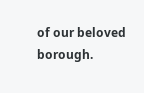of our beloved borough.